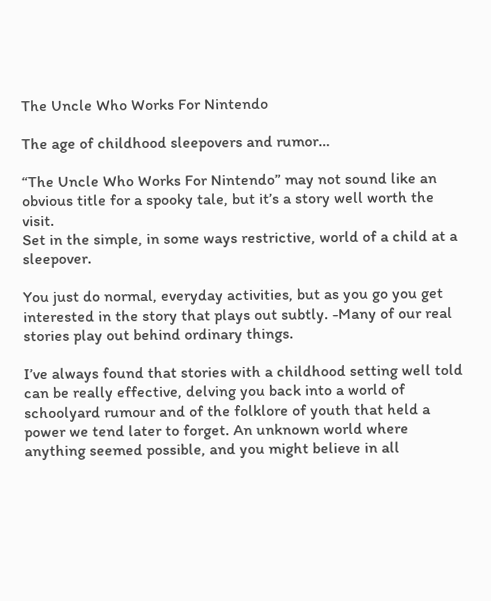The Uncle Who Works For Nintendo

The age of childhood sleepovers and rumor…

“The Uncle Who Works For Nintendo” may not sound like an obvious title for a spooky tale, but it’s a story well worth the visit.
Set in the simple, in some ways restrictive, world of a child at a sleepover.

You just do normal, everyday activities, but as you go you get interested in the story that plays out subtly. -Many of our real stories play out behind ordinary things.

I’ve always found that stories with a childhood setting well told can be really effective, delving you back into a world of schoolyard rumour and of the folklore of youth that held a power we tend later to forget. An unknown world where anything seemed possible, and you might believe in all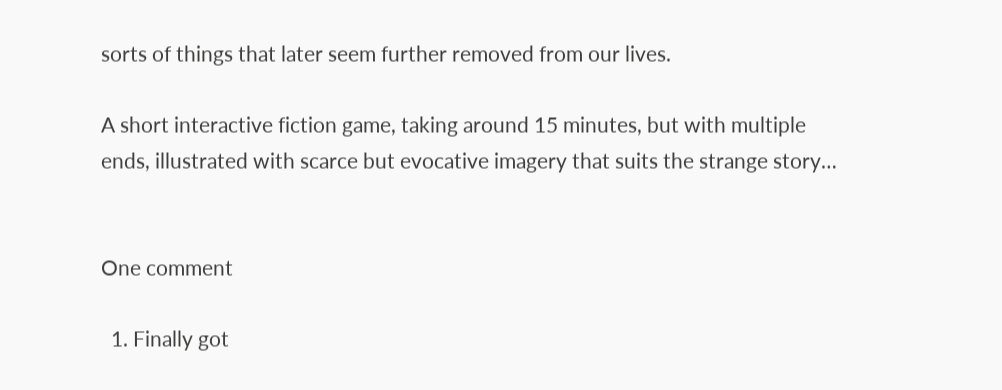sorts of things that later seem further removed from our lives.

A short interactive fiction game, taking around 15 minutes, but with multiple ends, illustrated with scarce but evocative imagery that suits the strange story…


One comment

  1. Finally got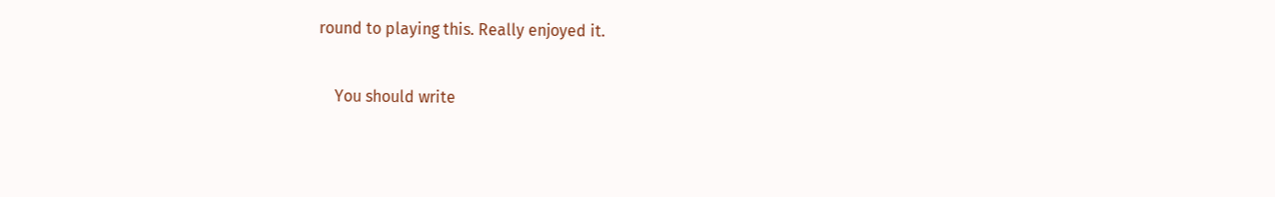round to playing this. Really enjoyed it.

    You should write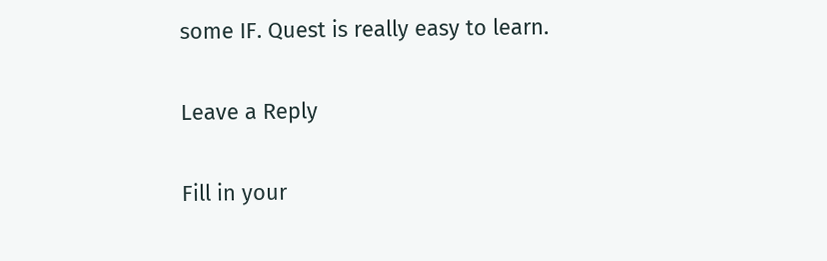some IF. Quest is really easy to learn.

Leave a Reply

Fill in your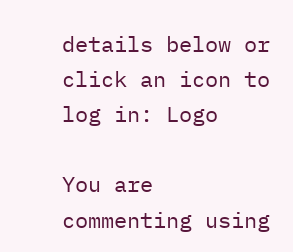details below or click an icon to log in: Logo

You are commenting using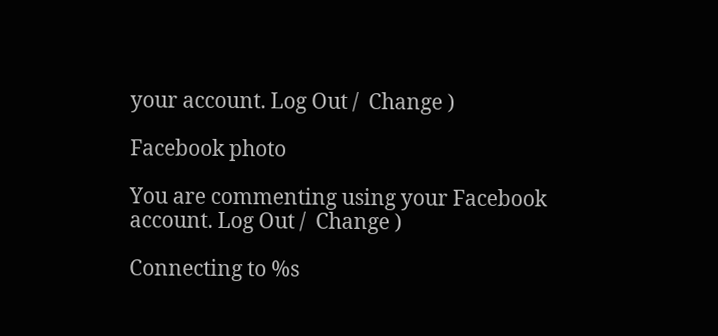your account. Log Out /  Change )

Facebook photo

You are commenting using your Facebook account. Log Out /  Change )

Connecting to %s